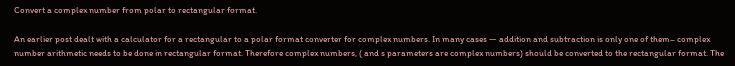Convert a complex number from polar to rectangular format.

An earlier post dealt with a calculator for a rectangular to a polar format converter for complex numbers. In many cases — addition and subtraction is only one of them– complex number arithmetic needs to be done in rectangular format. Therefore complex numbers, ( and s parameters are complex numbers) should be converted to the rectangular format. The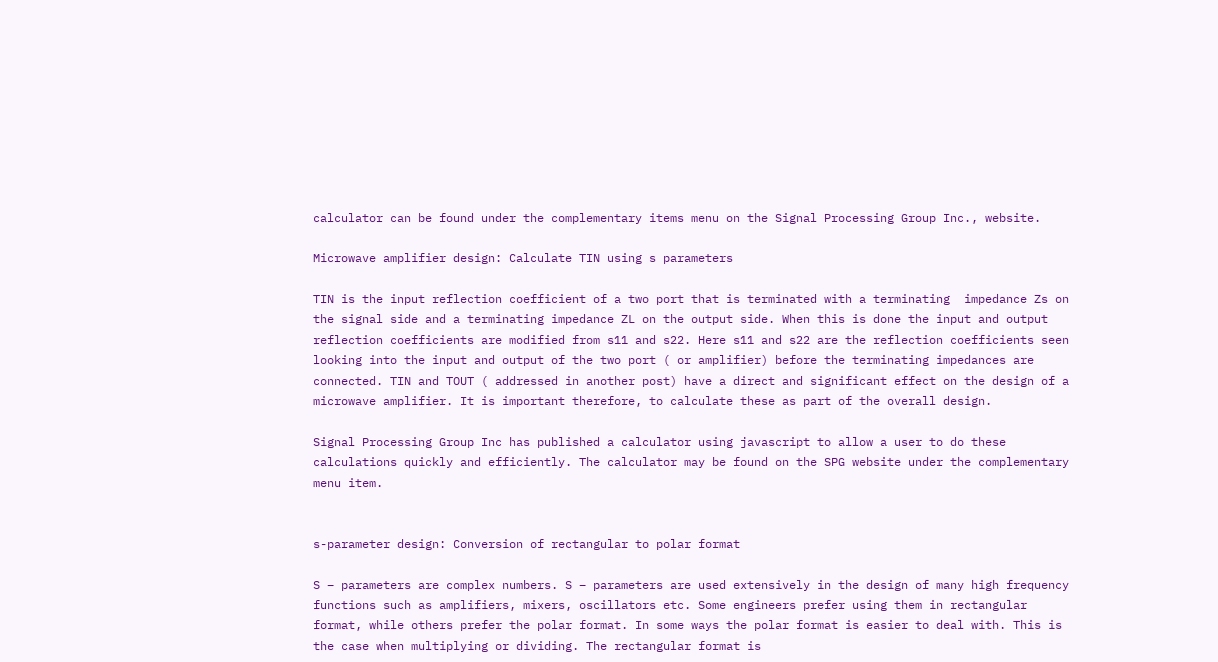calculator can be found under the complementary items menu on the Signal Processing Group Inc., website.

Microwave amplifier design: Calculate TIN using s parameters

TIN is the input reflection coefficient of a two port that is terminated with a terminating  impedance Zs on the signal side and a terminating impedance ZL on the output side. When this is done the input and output reflection coefficients are modified from s11 and s22. Here s11 and s22 are the reflection coefficients seen looking into the input and output of the two port ( or amplifier) before the terminating impedances are connected. TIN and TOUT ( addressed in another post) have a direct and significant effect on the design of a microwave amplifier. It is important therefore, to calculate these as part of the overall design.

Signal Processing Group Inc has published a calculator using javascript to allow a user to do these calculations quickly and efficiently. The calculator may be found on the SPG website under the complementary menu item.


s-parameter design: Conversion of rectangular to polar format

S – parameters are complex numbers. S – parameters are used extensively in the design of many high frequency functions such as amplifiers, mixers, oscillators etc. Some engineers prefer using them in rectangular format, while others prefer the polar format. In some ways the polar format is easier to deal with. This is the case when multiplying or dividing. The rectangular format is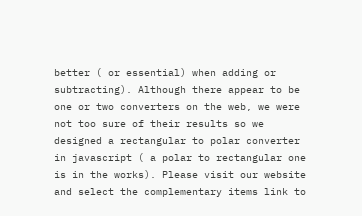better ( or essential) when adding or subtracting). Although there appear to be one or two converters on the web, we were not too sure of their results so we designed a rectangular to polar converter in javascript ( a polar to rectangular one is in the works). Please visit our website and select the complementary items link to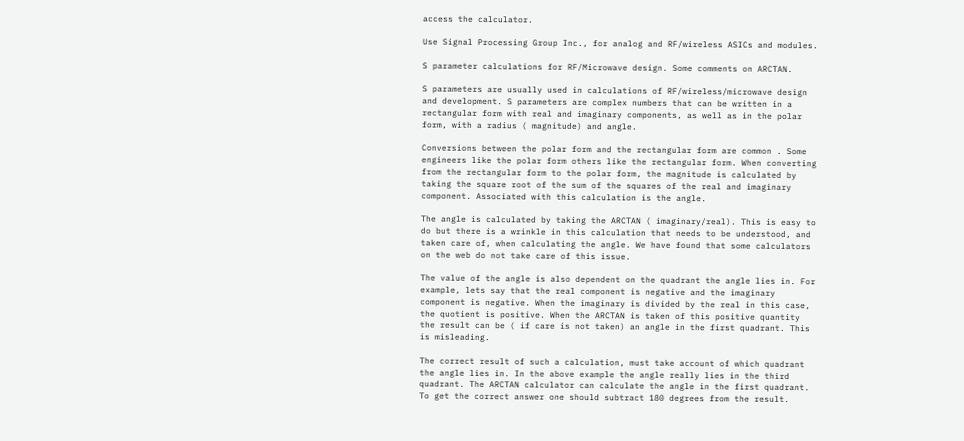access the calculator.

Use Signal Processing Group Inc., for analog and RF/wireless ASICs and modules.

S parameter calculations for RF/Microwave design. Some comments on ARCTAN.

S parameters are usually used in calculations of RF/wireless/microwave design and development. S parameters are complex numbers that can be written in a rectangular form with real and imaginary components, as well as in the polar form, with a radius ( magnitude) and angle.

Conversions between the polar form and the rectangular form are common . Some engineers like the polar form others like the rectangular form. When converting from the rectangular form to the polar form, the magnitude is calculated by taking the square root of the sum of the squares of the real and imaginary component. Associated with this calculation is the angle.

The angle is calculated by taking the ARCTAN ( imaginary/real). This is easy to do but there is a wrinkle in this calculation that needs to be understood, and taken care of, when calculating the angle. We have found that some calculators on the web do not take care of this issue.

The value of the angle is also dependent on the quadrant the angle lies in. For example, lets say that the real component is negative and the imaginary component is negative. When the imaginary is divided by the real in this case, the quotient is positive. When the ARCTAN is taken of this positive quantity the result can be ( if care is not taken) an angle in the first quadrant. This is misleading.

The correct result of such a calculation, must take account of which quadrant the angle lies in. In the above example the angle really lies in the third quadrant. The ARCTAN calculator can calculate the angle in the first quadrant. To get the correct answer one should subtract 180 degrees from the result.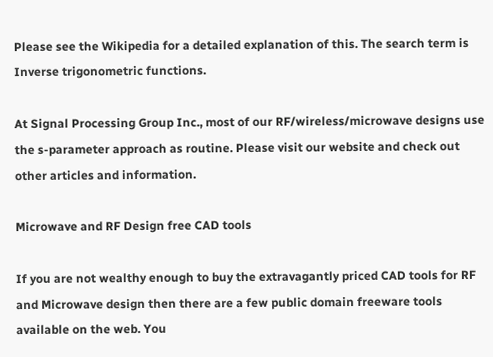Please see the Wikipedia for a detailed explanation of this. The search term is Inverse trigonometric functions.

At Signal Processing Group Inc., most of our RF/wireless/microwave designs use the s-parameter approach as routine. Please visit our website and check out other articles and information.

Microwave and RF Design free CAD tools

If you are not wealthy enough to buy the extravagantly priced CAD tools for RF and Microwave design then there are a few public domain freeware tools available on the web. You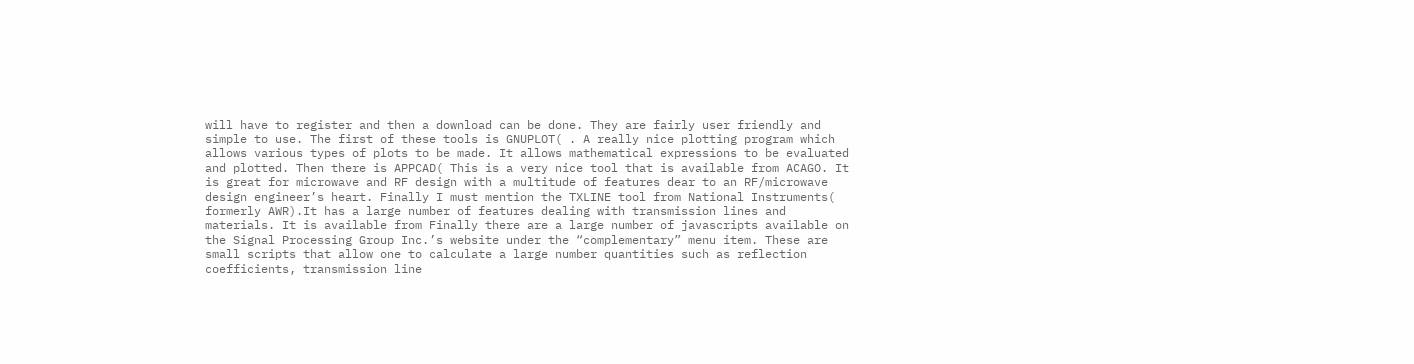will have to register and then a download can be done. They are fairly user friendly and simple to use. The first of these tools is GNUPLOT( . A really nice plotting program which allows various types of plots to be made. It allows mathematical expressions to be evaluated and plotted. Then there is APPCAD( This is a very nice tool that is available from ACAGO. It is great for microwave and RF design with a multitude of features dear to an RF/microwave design engineer’s heart. Finally I must mention the TXLINE tool from National Instruments( formerly AWR).It has a large number of features dealing with transmission lines and materials. It is available from Finally there are a large number of javascripts available on the Signal Processing Group Inc.’s website under the “complementary” menu item. These are small scripts that allow one to calculate a large number quantities such as reflection coefficients, transmission line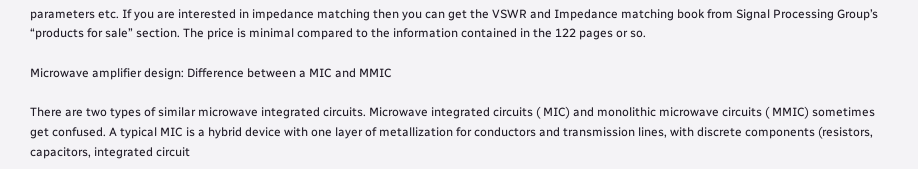parameters etc. If you are interested in impedance matching then you can get the VSWR and Impedance matching book from Signal Processing Group’s “products for sale” section. The price is minimal compared to the information contained in the 122 pages or so.

Microwave amplifier design: Difference between a MIC and MMIC

There are two types of similar microwave integrated circuits. Microwave integrated circuits ( MIC) and monolithic microwave circuits ( MMIC) sometimes get confused. A typical MIC is a hybrid device with one layer of metallization for conductors and transmission lines, with discrete components (resistors, capacitors, integrated circuit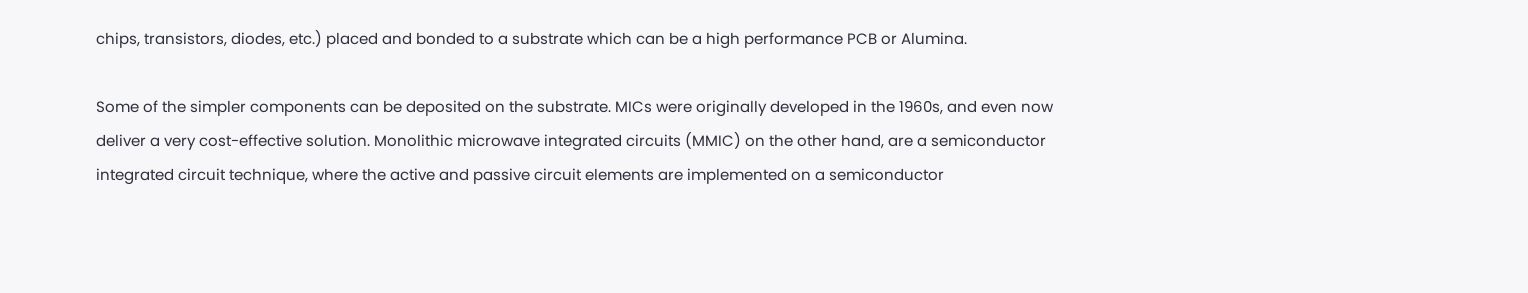chips, transistors, diodes, etc.) placed and bonded to a substrate which can be a high performance PCB or Alumina.

Some of the simpler components can be deposited on the substrate. MICs were originally developed in the 1960s, and even now deliver a very cost-effective solution. Monolithic microwave integrated circuits (MMIC) on the other hand, are a semiconductor integrated circuit technique, where the active and passive circuit elements are implemented on a semiconductor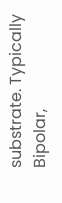substrate. Typically Bipolar,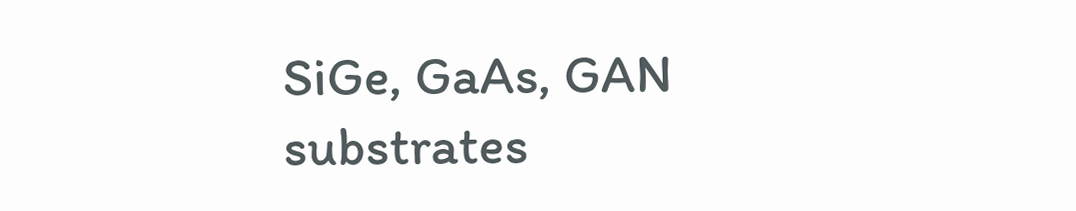SiGe, GaAs, GAN substrates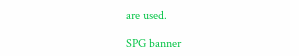are used.

SPG banner